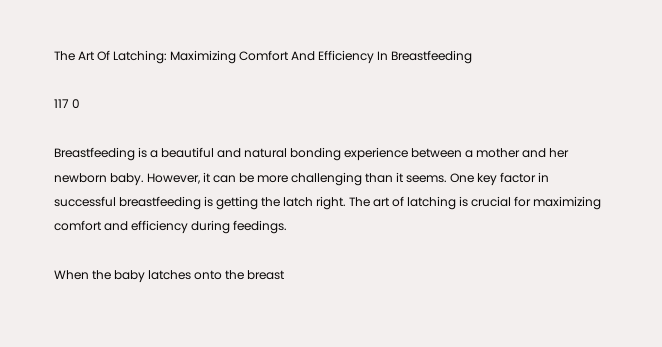The Art Of Latching: Maximizing Comfort And Efficiency In Breastfeeding

117 0

Breastfeeding is a beautiful and natural bonding experience between a mother and her newborn baby. However, it can be more challenging than it seems. One key factor in successful breastfeeding is getting the latch right. The art of latching is crucial for maximizing comfort and efficiency during feedings.

When the baby latches onto the breast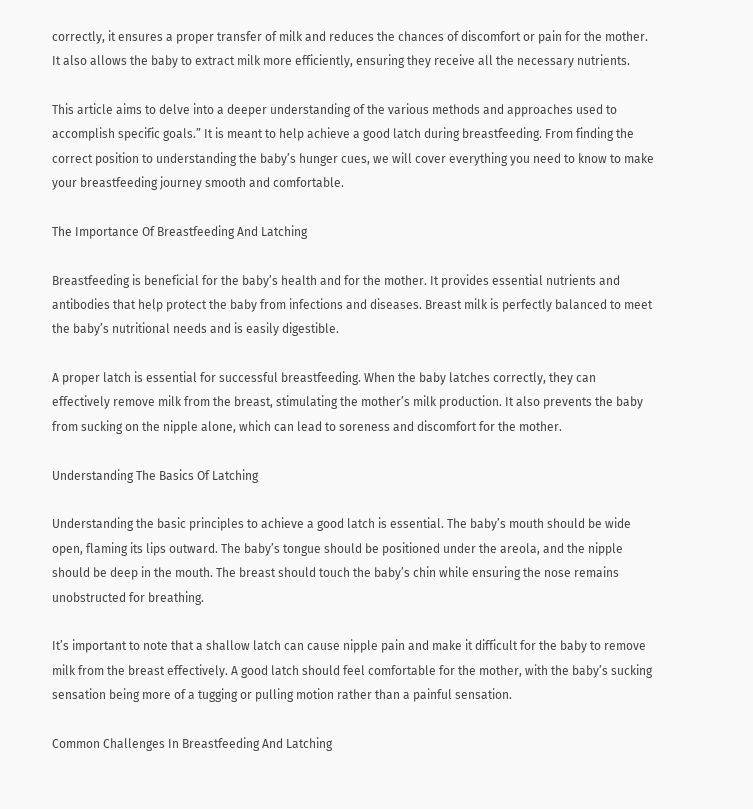correctly, it ensures a proper transfer of milk and reduces the chances of discomfort or pain for the mother. It also allows the baby to extract milk more efficiently, ensuring they receive all the necessary nutrients.

This article aims to delve into a deeper understanding of the various methods and approaches used to accomplish specific goals.” It is meant to help achieve a good latch during breastfeeding. From finding the correct position to understanding the baby’s hunger cues, we will cover everything you need to know to make your breastfeeding journey smooth and comfortable.

The Importance Of Breastfeeding And Latching

Breastfeeding is beneficial for the baby’s health and for the mother. It provides essential nutrients and antibodies that help protect the baby from infections and diseases. Breast milk is perfectly balanced to meet the baby’s nutritional needs and is easily digestible.

A proper latch is essential for successful breastfeeding. When the baby latches correctly, they can effectively remove milk from the breast, stimulating the mother’s milk production. It also prevents the baby from sucking on the nipple alone, which can lead to soreness and discomfort for the mother.

Understanding The Basics Of Latching

Understanding the basic principles to achieve a good latch is essential. The baby’s mouth should be wide open, flaming its lips outward. The baby’s tongue should be positioned under the areola, and the nipple should be deep in the mouth. The breast should touch the baby’s chin while ensuring the nose remains unobstructed for breathing.

It’s important to note that a shallow latch can cause nipple pain and make it difficult for the baby to remove milk from the breast effectively. A good latch should feel comfortable for the mother, with the baby’s sucking sensation being more of a tugging or pulling motion rather than a painful sensation.

Common Challenges In Breastfeeding And Latching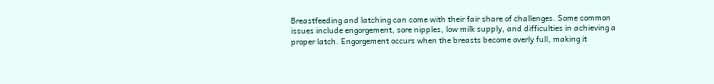Breastfeeding and latching can come with their fair share of challenges. Some common issues include engorgement, sore nipples, low milk supply, and difficulties in achieving a proper latch. Engorgement occurs when the breasts become overly full, making it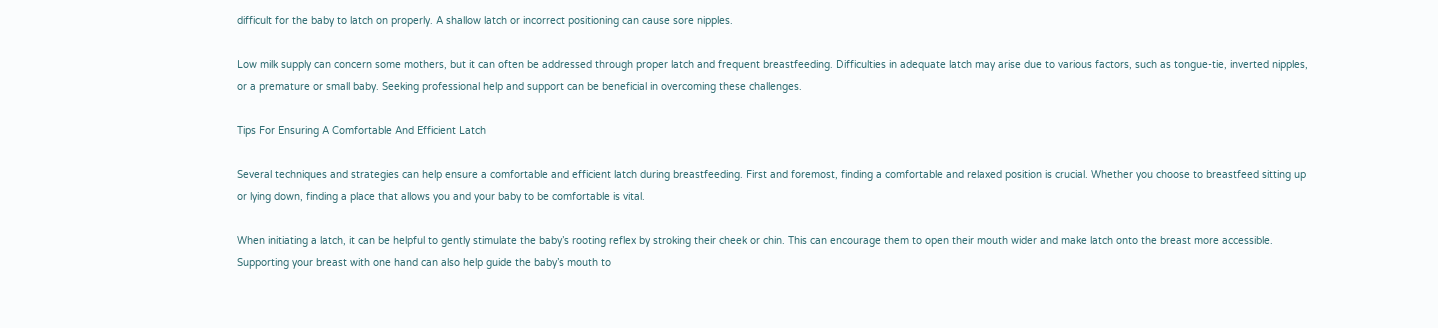difficult for the baby to latch on properly. A shallow latch or incorrect positioning can cause sore nipples.

Low milk supply can concern some mothers, but it can often be addressed through proper latch and frequent breastfeeding. Difficulties in adequate latch may arise due to various factors, such as tongue-tie, inverted nipples, or a premature or small baby. Seeking professional help and support can be beneficial in overcoming these challenges.

Tips For Ensuring A Comfortable And Efficient Latch

Several techniques and strategies can help ensure a comfortable and efficient latch during breastfeeding. First and foremost, finding a comfortable and relaxed position is crucial. Whether you choose to breastfeed sitting up or lying down, finding a place that allows you and your baby to be comfortable is vital.

When initiating a latch, it can be helpful to gently stimulate the baby’s rooting reflex by stroking their cheek or chin. This can encourage them to open their mouth wider and make latch onto the breast more accessible. Supporting your breast with one hand can also help guide the baby’s mouth to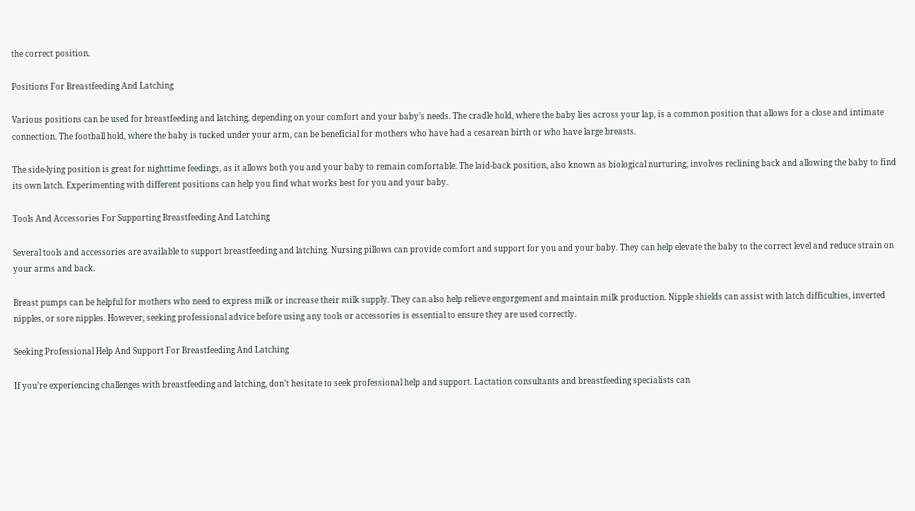the correct position.

Positions For Breastfeeding And Latching

Various positions can be used for breastfeeding and latching, depending on your comfort and your baby’s needs. The cradle hold, where the baby lies across your lap, is a common position that allows for a close and intimate connection. The football hold, where the baby is tucked under your arm, can be beneficial for mothers who have had a cesarean birth or who have large breasts.

The side-lying position is great for nighttime feedings, as it allows both you and your baby to remain comfortable. The laid-back position, also known as biological nurturing, involves reclining back and allowing the baby to find its own latch. Experimenting with different positions can help you find what works best for you and your baby.

Tools And Accessories For Supporting Breastfeeding And Latching

Several tools and accessories are available to support breastfeeding and latching. Nursing pillows can provide comfort and support for you and your baby. They can help elevate the baby to the correct level and reduce strain on your arms and back.

Breast pumps can be helpful for mothers who need to express milk or increase their milk supply. They can also help relieve engorgement and maintain milk production. Nipple shields can assist with latch difficulties, inverted nipples, or sore nipples. However, seeking professional advice before using any tools or accessories is essential to ensure they are used correctly.

Seeking Professional Help And Support For Breastfeeding And Latching

If you’re experiencing challenges with breastfeeding and latching, don’t hesitate to seek professional help and support. Lactation consultants and breastfeeding specialists can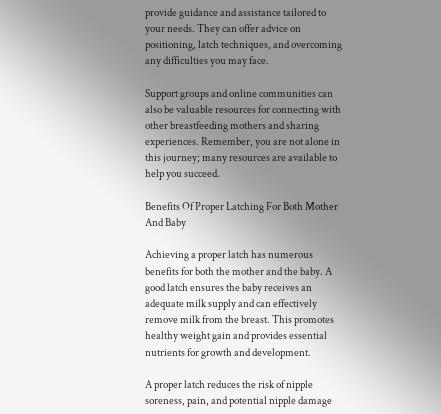provide guidance and assistance tailored to your needs. They can offer advice on positioning, latch techniques, and overcoming any difficulties you may face.

Support groups and online communities can also be valuable resources for connecting with other breastfeeding mothers and sharing experiences. Remember, you are not alone in this journey; many resources are available to help you succeed.

Benefits Of Proper Latching For Both Mother And Baby

Achieving a proper latch has numerous benefits for both the mother and the baby. A good latch ensures the baby receives an adequate milk supply and can effectively remove milk from the breast. This promotes healthy weight gain and provides essential nutrients for growth and development.

A proper latch reduces the risk of nipple soreness, pain, and potential nipple damage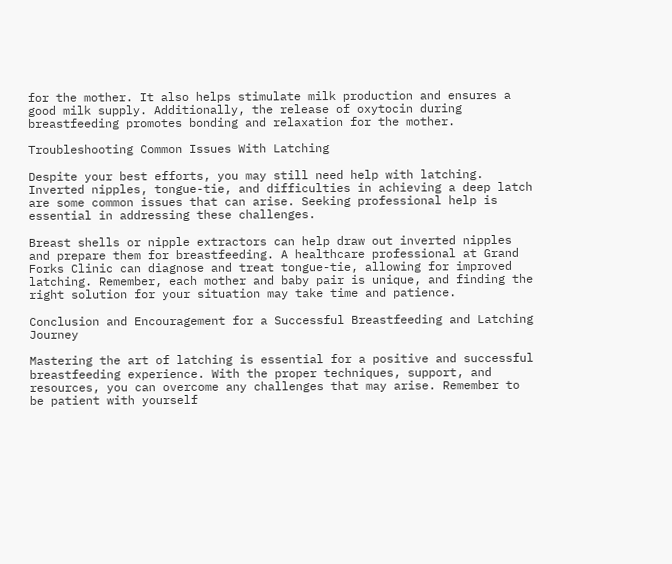for the mother. It also helps stimulate milk production and ensures a good milk supply. Additionally, the release of oxytocin during breastfeeding promotes bonding and relaxation for the mother.

Troubleshooting Common Issues With Latching

Despite your best efforts, you may still need help with latching. Inverted nipples, tongue-tie, and difficulties in achieving a deep latch are some common issues that can arise. Seeking professional help is essential in addressing these challenges.

Breast shells or nipple extractors can help draw out inverted nipples and prepare them for breastfeeding. A healthcare professional at Grand Forks Clinic can diagnose and treat tongue-tie, allowing for improved latching. Remember, each mother and baby pair is unique, and finding the right solution for your situation may take time and patience.

Conclusion and Encouragement for a Successful Breastfeeding and Latching Journey

Mastering the art of latching is essential for a positive and successful breastfeeding experience. With the proper techniques, support, and resources, you can overcome any challenges that may arise. Remember to be patient with yourself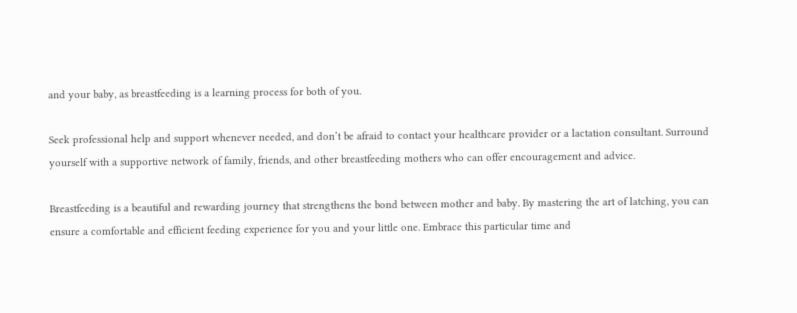and your baby, as breastfeeding is a learning process for both of you.

Seek professional help and support whenever needed, and don’t be afraid to contact your healthcare provider or a lactation consultant. Surround yourself with a supportive network of family, friends, and other breastfeeding mothers who can offer encouragement and advice.

Breastfeeding is a beautiful and rewarding journey that strengthens the bond between mother and baby. By mastering the art of latching, you can ensure a comfortable and efficient feeding experience for you and your little one. Embrace this particular time and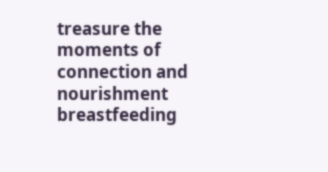treasure the moments of connection and nourishment breastfeeding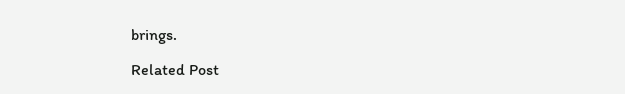brings.

Related Post